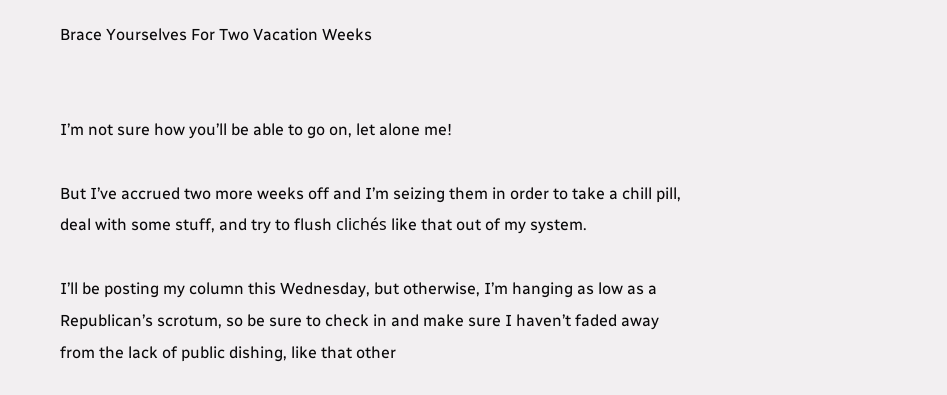Brace Yourselves For Two Vacation Weeks


I’m not sure how you’ll be able to go on, let alone me!

But I’ve accrued two more weeks off and I’m seizing them in order to take a chill pill, deal with some stuff, and try to flush clichés like that out of my system.

I’ll be posting my column this Wednesday, but otherwise, I’m hanging as low as a Republican’s scrotum, so be sure to check in and make sure I haven’t faded away from the lack of public dishing, like that other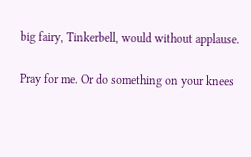big fairy, Tinkerbell, would without applause.

Pray for me. Or do something on your knees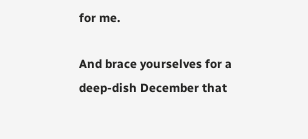for me.

And brace yourselves for a deep-dish December that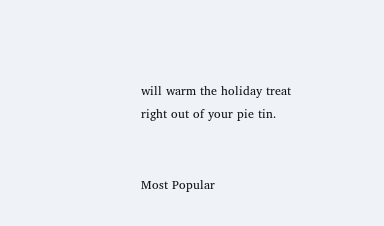will warm the holiday treat right out of your pie tin.


Most Popular